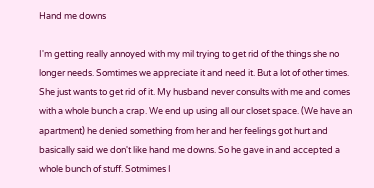Hand me downs

I'm getting really annoyed with my mil trying to get rid of the things she no longer needs. Somtimes we appreciate it and need it. But a lot of other times. She just wants to get rid of it. My husband never consults with me and comes with a whole bunch a crap. We end up using all our closet space. (We have an apartment) he denied something from her and her feelings got hurt and basically said we don't like hand me downs. So he gave in and accepted a whole bunch of stuff. Sotmimes I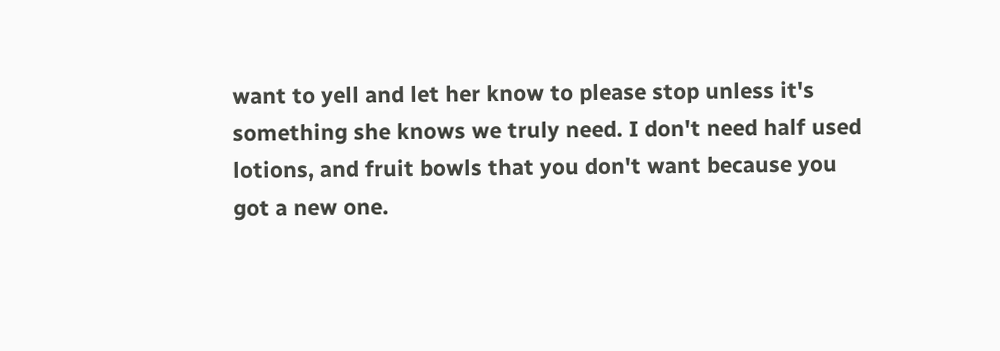want to yell and let her know to please stop unless it's something she knows we truly need. I don't need half used lotions, and fruit bowls that you don't want because you got a new one.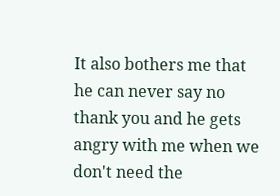It also bothers me that he can never say no thank you and he gets angry with me when we don't need the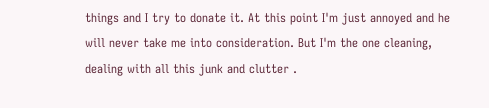things and I try to donate it. At this point I'm just annoyed and he will never take me into consideration. But I'm the one cleaning, dealing with all this junk and clutter .